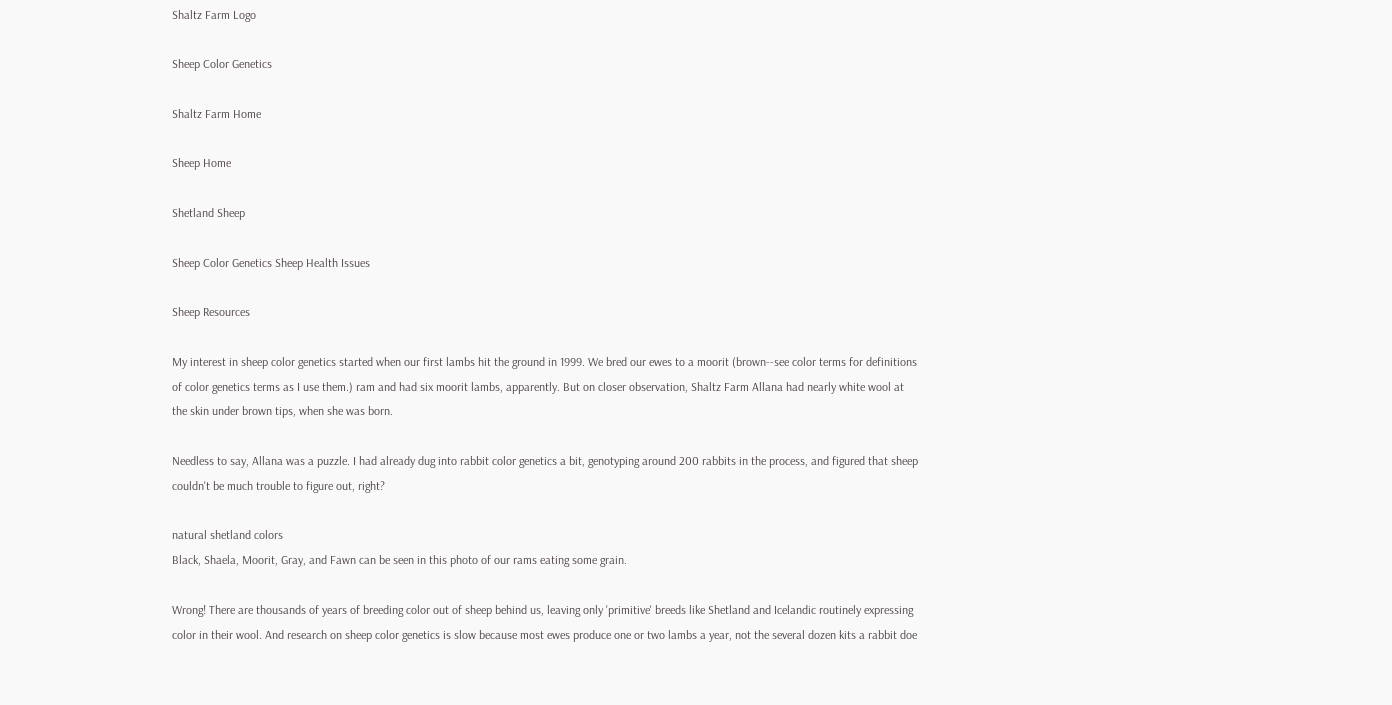Shaltz Farm Logo

Sheep Color Genetics

Shaltz Farm Home

Sheep Home

Shetland Sheep

Sheep Color Genetics Sheep Health Issues

Sheep Resources

My interest in sheep color genetics started when our first lambs hit the ground in 1999. We bred our ewes to a moorit (brown--see color terms for definitions of color genetics terms as I use them.) ram and had six moorit lambs, apparently. But on closer observation, Shaltz Farm Allana had nearly white wool at the skin under brown tips, when she was born.

Needless to say, Allana was a puzzle. I had already dug into rabbit color genetics a bit, genotyping around 200 rabbits in the process, and figured that sheep couldn't be much trouble to figure out, right?

natural shetland colors
Black, Shaela, Moorit, Gray, and Fawn can be seen in this photo of our rams eating some grain.

Wrong! There are thousands of years of breeding color out of sheep behind us, leaving only 'primitive' breeds like Shetland and Icelandic routinely expressing color in their wool. And research on sheep color genetics is slow because most ewes produce one or two lambs a year, not the several dozen kits a rabbit doe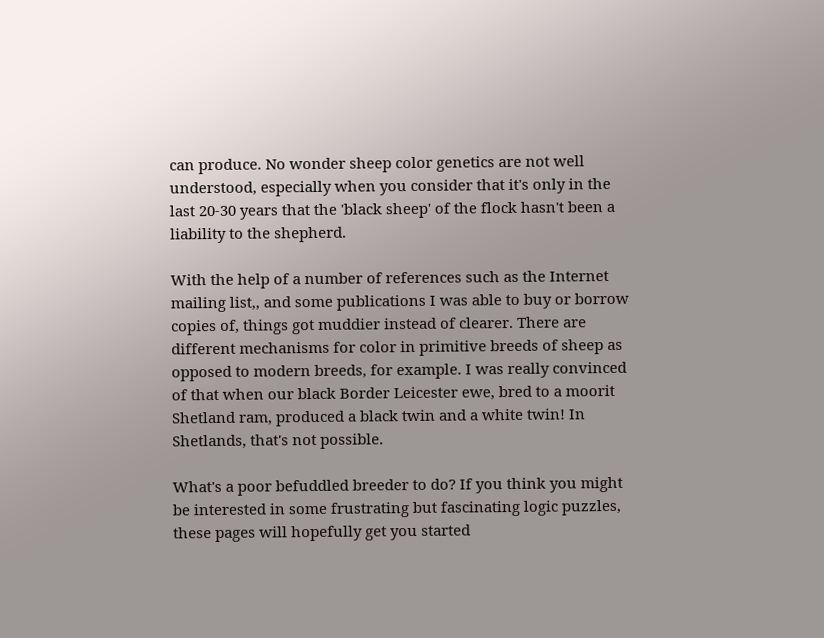can produce. No wonder sheep color genetics are not well understood, especially when you consider that it's only in the last 20-30 years that the 'black sheep' of the flock hasn't been a liability to the shepherd.

With the help of a number of references such as the Internet mailing list,, and some publications I was able to buy or borrow copies of, things got muddier instead of clearer. There are different mechanisms for color in primitive breeds of sheep as opposed to modern breeds, for example. I was really convinced of that when our black Border Leicester ewe, bred to a moorit Shetland ram, produced a black twin and a white twin! In Shetlands, that's not possible.

What's a poor befuddled breeder to do? If you think you might be interested in some frustrating but fascinating logic puzzles, these pages will hopefully get you started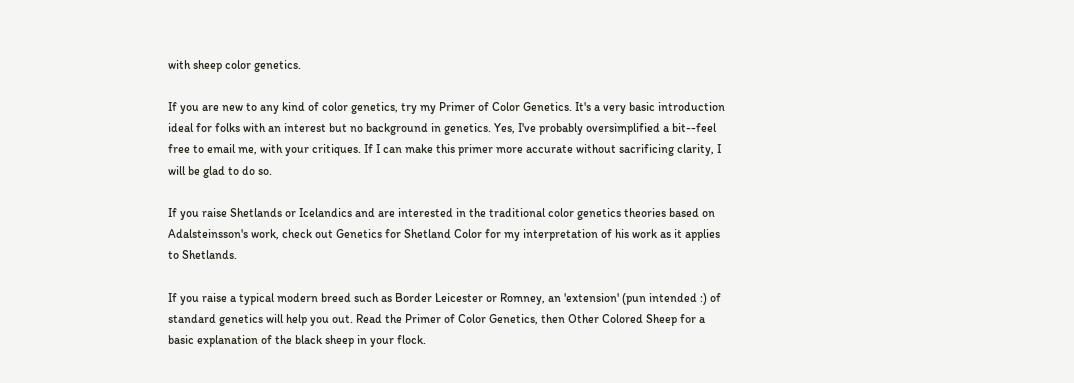with sheep color genetics.

If you are new to any kind of color genetics, try my Primer of Color Genetics. It's a very basic introduction ideal for folks with an interest but no background in genetics. Yes, I've probably oversimplified a bit--feel free to email me, with your critiques. If I can make this primer more accurate without sacrificing clarity, I will be glad to do so.

If you raise Shetlands or Icelandics and are interested in the traditional color genetics theories based on Adalsteinsson's work, check out Genetics for Shetland Color for my interpretation of his work as it applies to Shetlands.

If you raise a typical modern breed such as Border Leicester or Romney, an 'extension' (pun intended :) of standard genetics will help you out. Read the Primer of Color Genetics, then Other Colored Sheep for a basic explanation of the black sheep in your flock.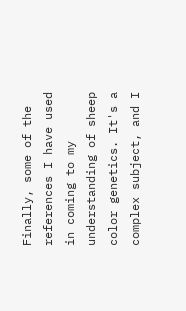Finally, some of the references I have used in coming to my understanding of sheep color genetics. It's a complex subject, and I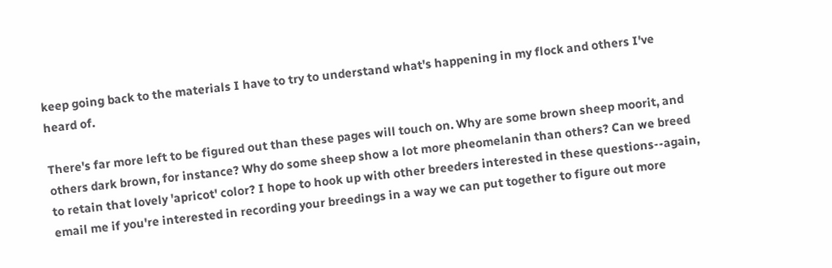keep going back to the materials I have to try to understand what's happening in my flock and others I've heard of.

There's far more left to be figured out than these pages will touch on. Why are some brown sheep moorit, and others dark brown, for instance? Why do some sheep show a lot more pheomelanin than others? Can we breed to retain that lovely 'apricot' color? I hope to hook up with other breeders interested in these questions--again, email me if you're interested in recording your breedings in a way we can put together to figure out more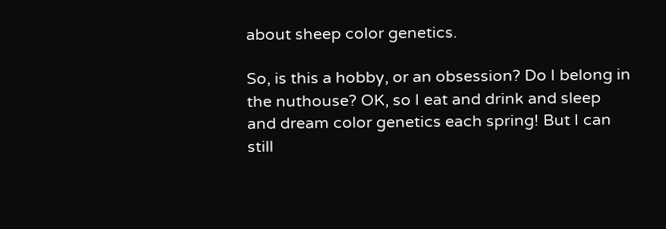about sheep color genetics.

So, is this a hobby, or an obsession? Do I belong in the nuthouse? OK, so I eat and drink and sleep and dream color genetics each spring! But I can still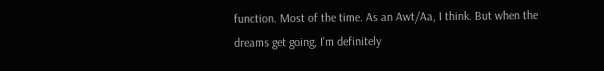function. Most of the time. As an Awt/Aa, I think. But when the dreams get going, I'm definitely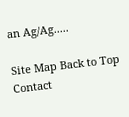an Ag/Ag.....

Site Map Back to Top Contact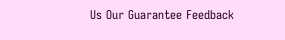Us Our Guarantee Feedback